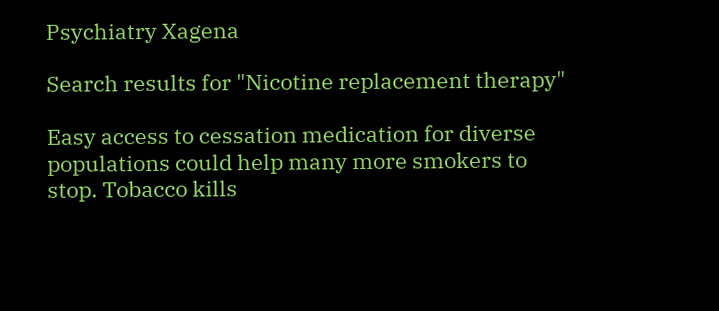Psychiatry Xagena

Search results for "Nicotine replacement therapy"

Easy access to cessation medication for diverse populations could help many more smokers to stop. Tobacco kills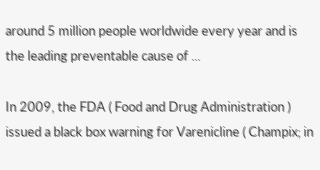around 5 million people worldwide every year and is the leading preventable cause of ...

In 2009, the FDA ( Food and Drug Administration ) issued a black box warning for Varenicline ( Champix; in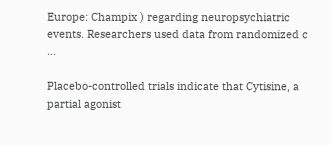Europe: Champix ) regarding neuropsychiatric events. Researchers used data from randomized c ...

Placebo-controlled trials indicate that Cytisine, a partial agonist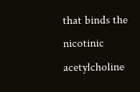that binds the nicotinic acetylcholine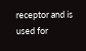receptor and is used for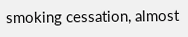smoking cessation, almost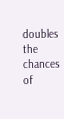doubles the chances of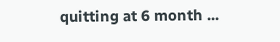quitting at 6 month ...